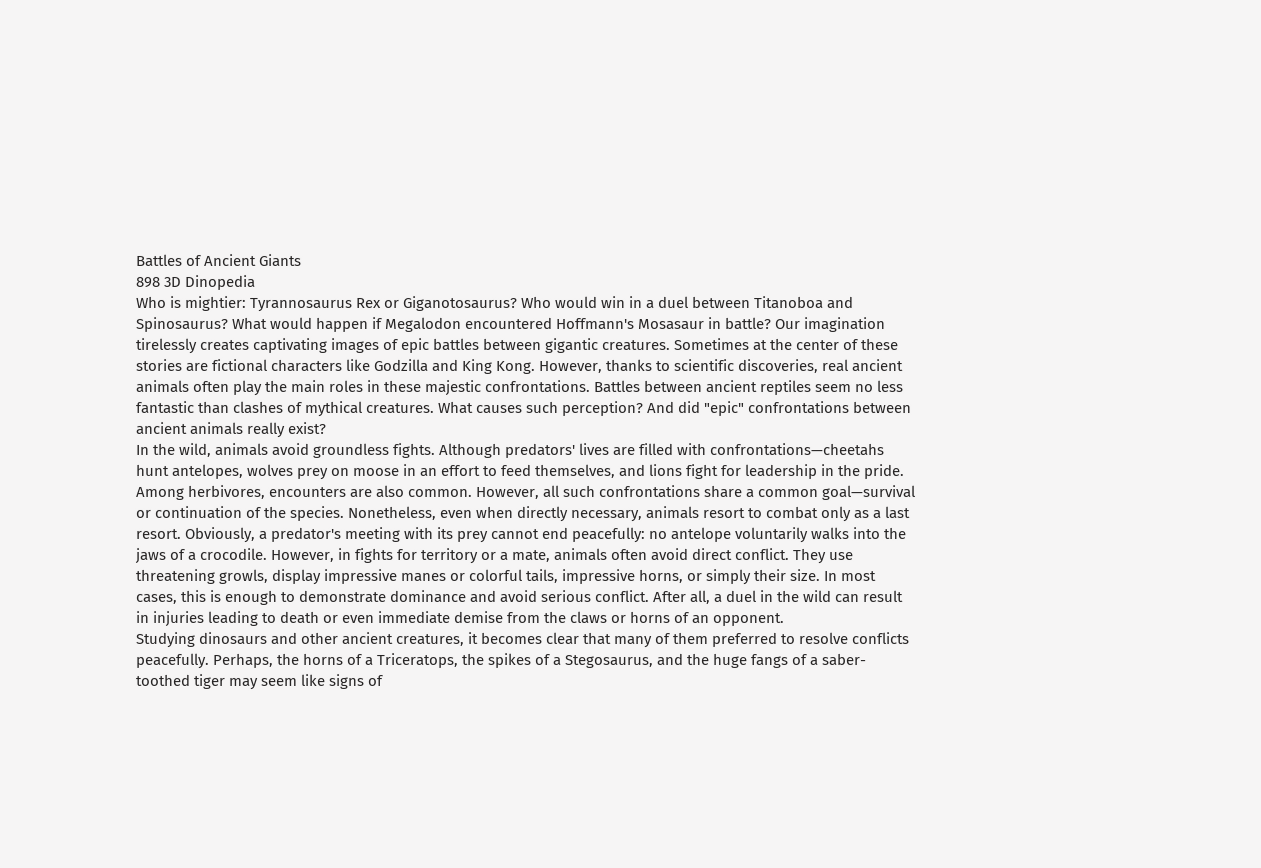Battles of Ancient Giants
898 3D Dinopedia
Who is mightier: Tyrannosaurus Rex or Giganotosaurus? Who would win in a duel between Titanoboa and Spinosaurus? What would happen if Megalodon encountered Hoffmann's Mosasaur in battle? Our imagination tirelessly creates captivating images of epic battles between gigantic creatures. Sometimes at the center of these stories are fictional characters like Godzilla and King Kong. However, thanks to scientific discoveries, real ancient animals often play the main roles in these majestic confrontations. Battles between ancient reptiles seem no less fantastic than clashes of mythical creatures. What causes such perception? And did "epic" confrontations between ancient animals really exist?
In the wild, animals avoid groundless fights. Although predators' lives are filled with confrontations—cheetahs hunt antelopes, wolves prey on moose in an effort to feed themselves, and lions fight for leadership in the pride. Among herbivores, encounters are also common. However, all such confrontations share a common goal—survival or continuation of the species. Nonetheless, even when directly necessary, animals resort to combat only as a last resort. Obviously, a predator's meeting with its prey cannot end peacefully: no antelope voluntarily walks into the jaws of a crocodile. However, in fights for territory or a mate, animals often avoid direct conflict. They use threatening growls, display impressive manes or colorful tails, impressive horns, or simply their size. In most cases, this is enough to demonstrate dominance and avoid serious conflict. After all, a duel in the wild can result in injuries leading to death or even immediate demise from the claws or horns of an opponent.
Studying dinosaurs and other ancient creatures, it becomes clear that many of them preferred to resolve conflicts peacefully. Perhaps, the horns of a Triceratops, the spikes of a Stegosaurus, and the huge fangs of a saber-toothed tiger may seem like signs of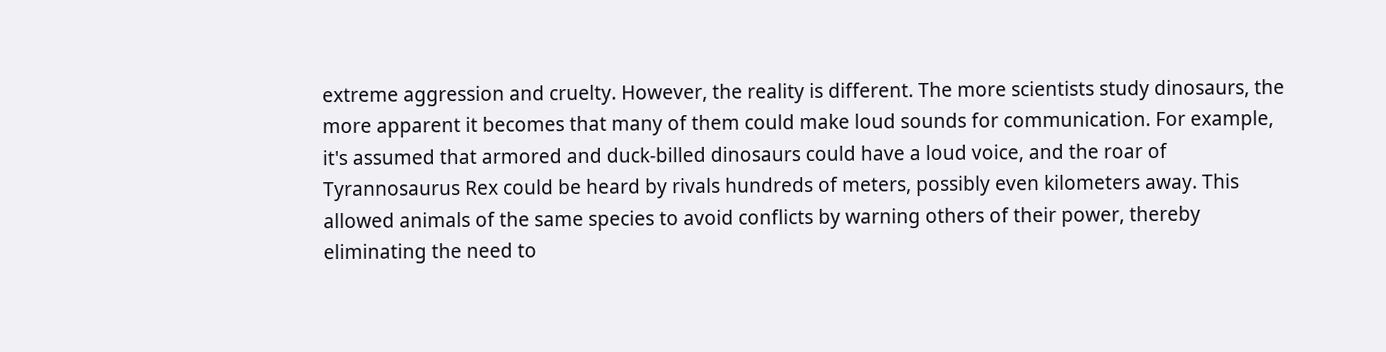extreme aggression and cruelty. However, the reality is different. The more scientists study dinosaurs, the more apparent it becomes that many of them could make loud sounds for communication. For example, it's assumed that armored and duck-billed dinosaurs could have a loud voice, and the roar of Tyrannosaurus Rex could be heard by rivals hundreds of meters, possibly even kilometers away. This allowed animals of the same species to avoid conflicts by warning others of their power, thereby eliminating the need to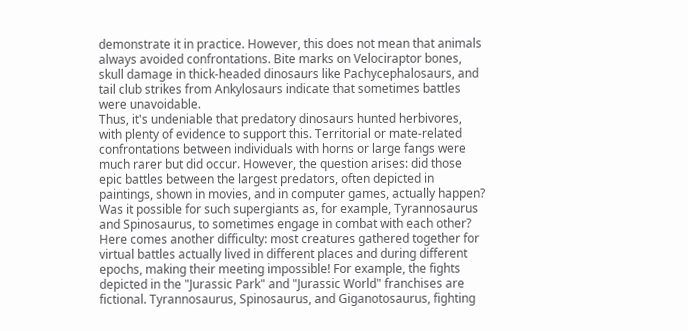demonstrate it in practice. However, this does not mean that animals always avoided confrontations. Bite marks on Velociraptor bones, skull damage in thick-headed dinosaurs like Pachycephalosaurs, and tail club strikes from Ankylosaurs indicate that sometimes battles were unavoidable.
Thus, it's undeniable that predatory dinosaurs hunted herbivores, with plenty of evidence to support this. Territorial or mate-related confrontations between individuals with horns or large fangs were much rarer but did occur. However, the question arises: did those epic battles between the largest predators, often depicted in paintings, shown in movies, and in computer games, actually happen? Was it possible for such supergiants as, for example, Tyrannosaurus and Spinosaurus, to sometimes engage in combat with each other?
Here comes another difficulty: most creatures gathered together for virtual battles actually lived in different places and during different epochs, making their meeting impossible! For example, the fights depicted in the "Jurassic Park" and "Jurassic World" franchises are fictional. Tyrannosaurus, Spinosaurus, and Giganotosaurus, fighting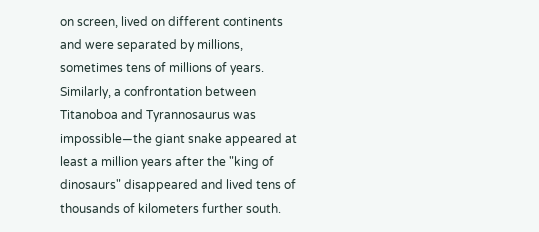on screen, lived on different continents and were separated by millions, sometimes tens of millions of years. Similarly, a confrontation between Titanoboa and Tyrannosaurus was impossible—the giant snake appeared at least a million years after the "king of dinosaurs" disappeared and lived tens of thousands of kilometers further south.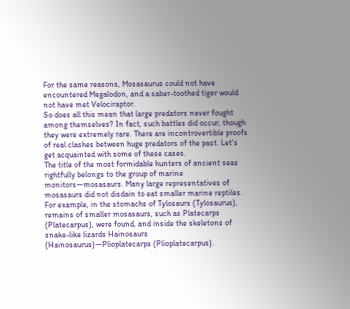For the same reasons, Mosasaurus could not have encountered Megalodon, and a saber-toothed tiger would not have met Velociraptor.
So does all this mean that large predators never fought among themselves? In fact, such battles did occur, though they were extremely rare. There are incontrovertible proofs of real clashes between huge predators of the past. Let's get acquainted with some of these cases.
The title of the most formidable hunters of ancient seas rightfully belongs to the group of marine monitors—mosasaurs. Many large representatives of mosasaurs did not disdain to eat smaller marine reptiles. For example, in the stomachs of Tylosaurs (Tylosaurus), remains of smaller mosasaurs, such as Platecarps (Platecarpus), were found, and inside the skeletons of snake-like lizards Hainosaurs (Hainosaurus)—Plioplatecarps (Plioplatecarpus).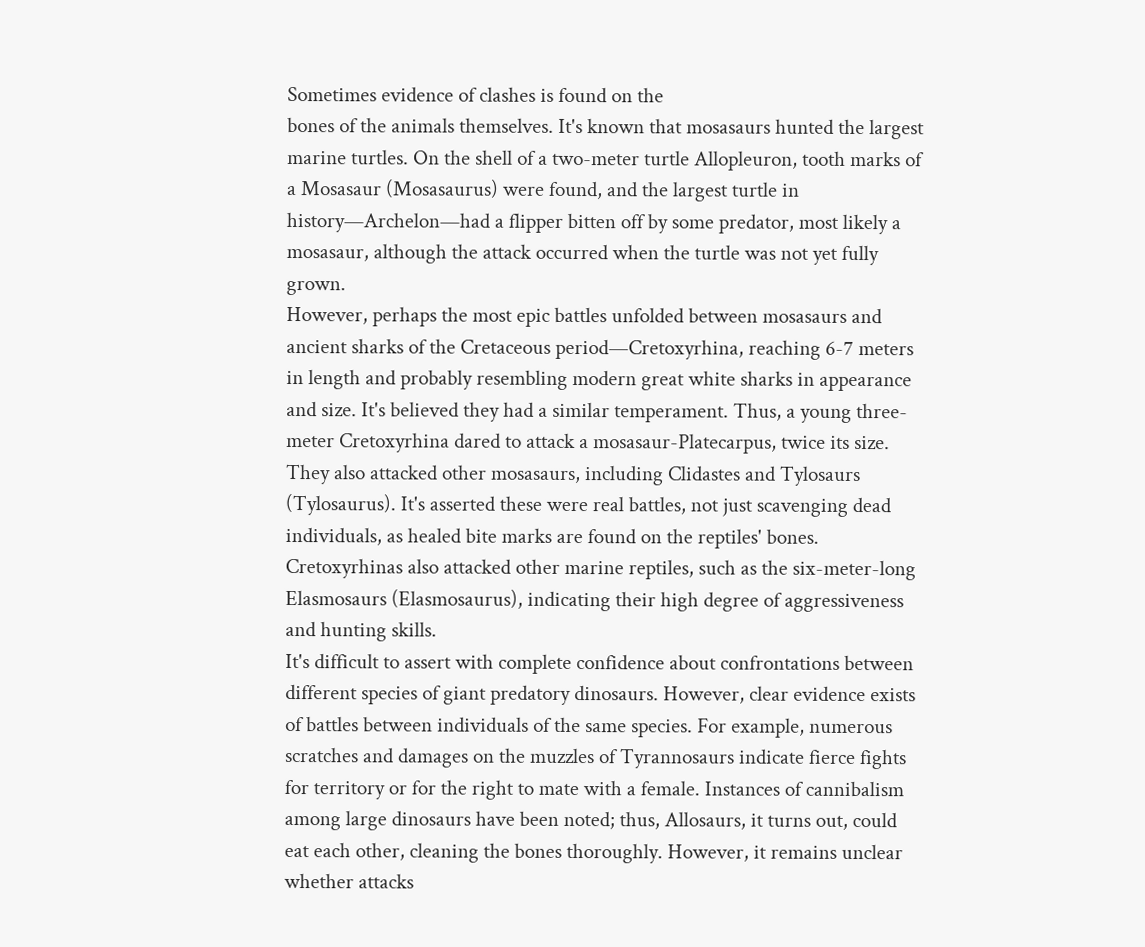Sometimes evidence of clashes is found on the
bones of the animals themselves. It's known that mosasaurs hunted the largest marine turtles. On the shell of a two-meter turtle Allopleuron, tooth marks of a Mosasaur (Mosasaurus) were found, and the largest turtle in history—Archelon—had a flipper bitten off by some predator, most likely a mosasaur, although the attack occurred when the turtle was not yet fully grown.
However, perhaps the most epic battles unfolded between mosasaurs and ancient sharks of the Cretaceous period—Cretoxyrhina, reaching 6-7 meters in length and probably resembling modern great white sharks in appearance and size. It's believed they had a similar temperament. Thus, a young three-meter Cretoxyrhina dared to attack a mosasaur-Platecarpus, twice its size. They also attacked other mosasaurs, including Clidastes and Tylosaurs (Tylosaurus). It's asserted these were real battles, not just scavenging dead individuals, as healed bite marks are found on the reptiles' bones. Cretoxyrhinas also attacked other marine reptiles, such as the six-meter-long Elasmosaurs (Elasmosaurus), indicating their high degree of aggressiveness and hunting skills.
It's difficult to assert with complete confidence about confrontations between different species of giant predatory dinosaurs. However, clear evidence exists of battles between individuals of the same species. For example, numerous scratches and damages on the muzzles of Tyrannosaurs indicate fierce fights for territory or for the right to mate with a female. Instances of cannibalism among large dinosaurs have been noted; thus, Allosaurs, it turns out, could eat each other, cleaning the bones thoroughly. However, it remains unclear whether attacks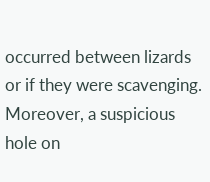occurred between lizards or if they were scavenging.
Moreover, a suspicious hole on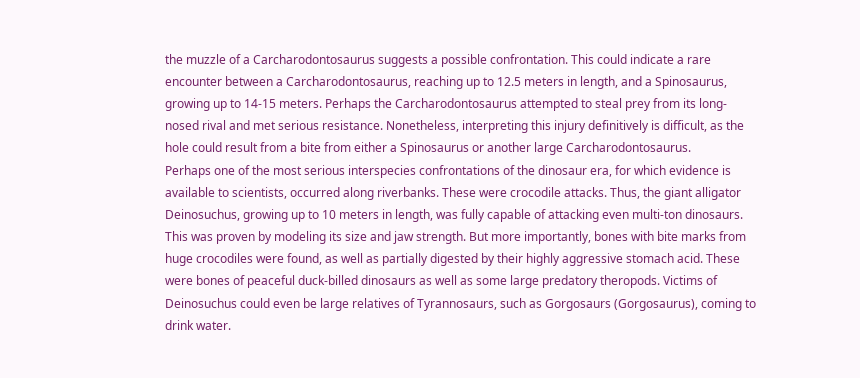the muzzle of a Carcharodontosaurus suggests a possible confrontation. This could indicate a rare encounter between a Carcharodontosaurus, reaching up to 12.5 meters in length, and a Spinosaurus, growing up to 14-15 meters. Perhaps the Carcharodontosaurus attempted to steal prey from its long-nosed rival and met serious resistance. Nonetheless, interpreting this injury definitively is difficult, as the hole could result from a bite from either a Spinosaurus or another large Carcharodontosaurus.
Perhaps one of the most serious interspecies confrontations of the dinosaur era, for which evidence is available to scientists, occurred along riverbanks. These were crocodile attacks. Thus, the giant alligator Deinosuchus, growing up to 10 meters in length, was fully capable of attacking even multi-ton dinosaurs. This was proven by modeling its size and jaw strength. But more importantly, bones with bite marks from huge crocodiles were found, as well as partially digested by their highly aggressive stomach acid. These were bones of peaceful duck-billed dinosaurs as well as some large predatory theropods. Victims of Deinosuchus could even be large relatives of Tyrannosaurs, such as Gorgosaurs (Gorgosaurus), coming to drink water.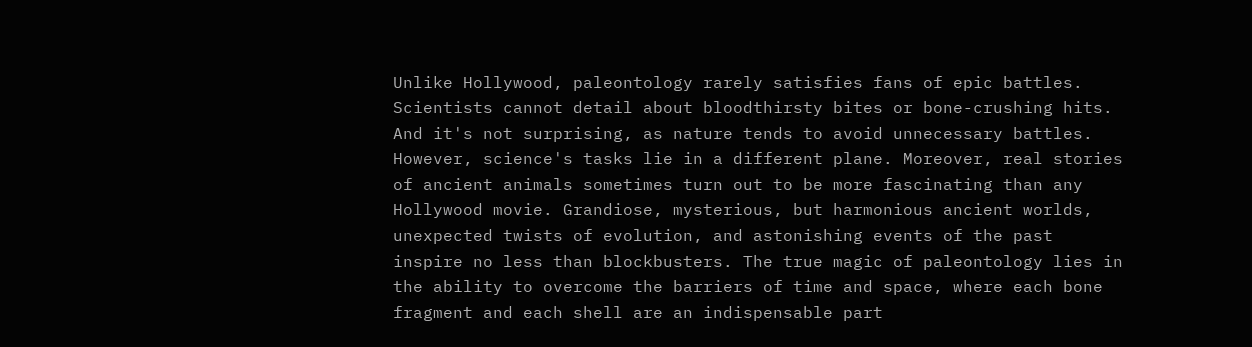Unlike Hollywood, paleontology rarely satisfies fans of epic battles. Scientists cannot detail about bloodthirsty bites or bone-crushing hits. And it's not surprising, as nature tends to avoid unnecessary battles. However, science's tasks lie in a different plane. Moreover, real stories of ancient animals sometimes turn out to be more fascinating than any Hollywood movie. Grandiose, mysterious, but harmonious ancient worlds, unexpected twists of evolution, and astonishing events of the past inspire no less than blockbusters. The true magic of paleontology lies in the ability to overcome the barriers of time and space, where each bone fragment and each shell are an indispensable part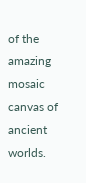of the amazing mosaic canvas of ancient worlds.